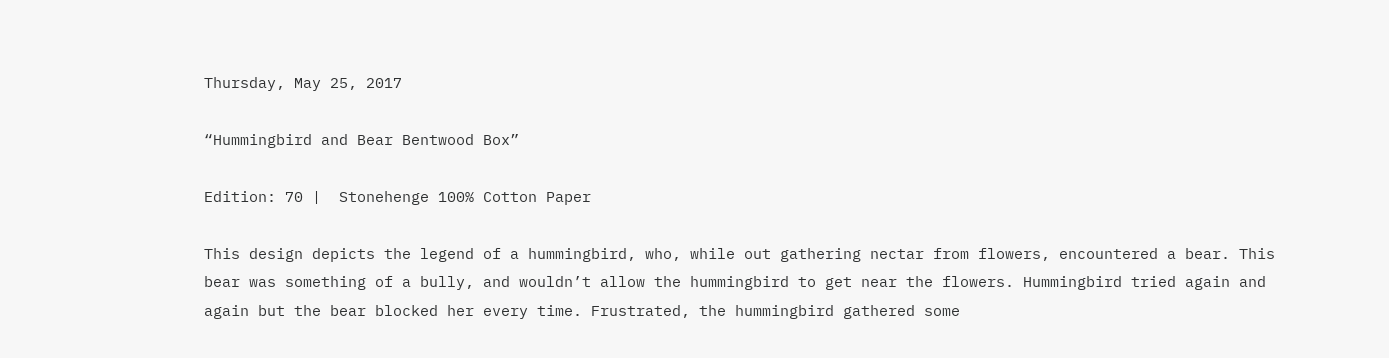Thursday, May 25, 2017

“Hummingbird and Bear Bentwood Box”

Edition: 70 |  Stonehenge 100% Cotton Paper

This design depicts the legend of a hummingbird, who, while out gathering nectar from flowers, encountered a bear. This bear was something of a bully, and wouldn’t allow the hummingbird to get near the flowers. Hummingbird tried again and again but the bear blocked her every time. Frustrated, the hummingbird gathered some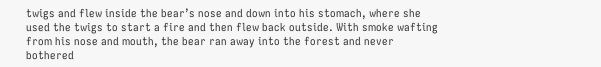twigs and flew inside the bear’s nose and down into his stomach, where she used the twigs to start a fire and then flew back outside. With smoke wafting from his nose and mouth, the bear ran away into the forest and never bothered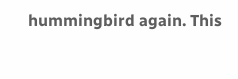hummingbird again. This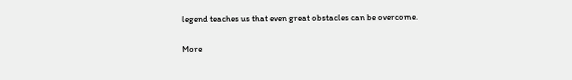legend teaches us that even great obstacles can be overcome.

More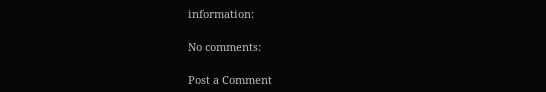information:

No comments:

Post a Comment